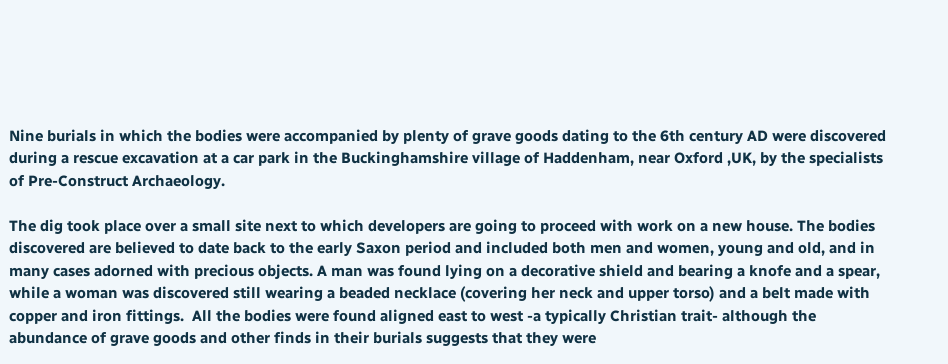Nine burials in which the bodies were accompanied by plenty of grave goods dating to the 6th century AD were discovered during a rescue excavation at a car park in the Buckinghamshire village of Haddenham, near Oxford ,UK, by the specialists of Pre-Construct Archaeology.

The dig took place over a small site next to which developers are going to proceed with work on a new house. The bodies discovered are believed to date back to the early Saxon period and included both men and women, young and old, and in many cases adorned with precious objects. A man was found lying on a decorative shield and bearing a knofe and a spear, while a woman was discovered still wearing a beaded necklace (covering her neck and upper torso) and a belt made with copper and iron fittings.  All the bodies were found aligned east to west -a typically Christian trait- although the abundance of grave goods and other finds in their burials suggests that they were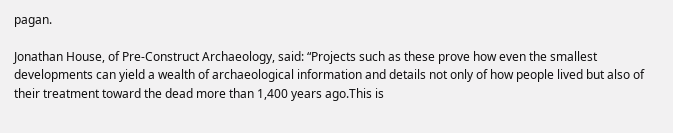pagan.

Jonathan House, of Pre-Construct Archaeology, said: “Projects such as these prove how even the smallest developments can yield a wealth of archaeological information and details not only of how people lived but also of their treatment toward the dead more than 1,400 years ago.This is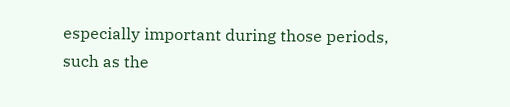especially important during those periods, such as the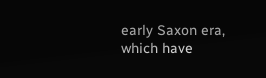early Saxon era, which have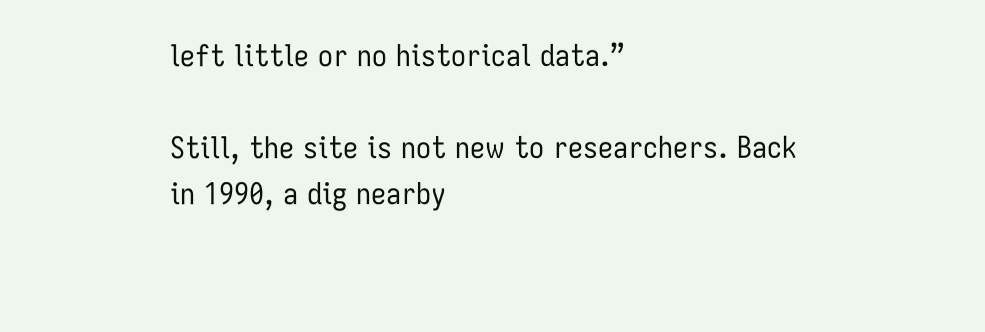left little or no historical data.”

Still, the site is not new to researchers. Back in 1990, a dig nearby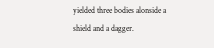yielded three bodies alonside a shield and a dagger.